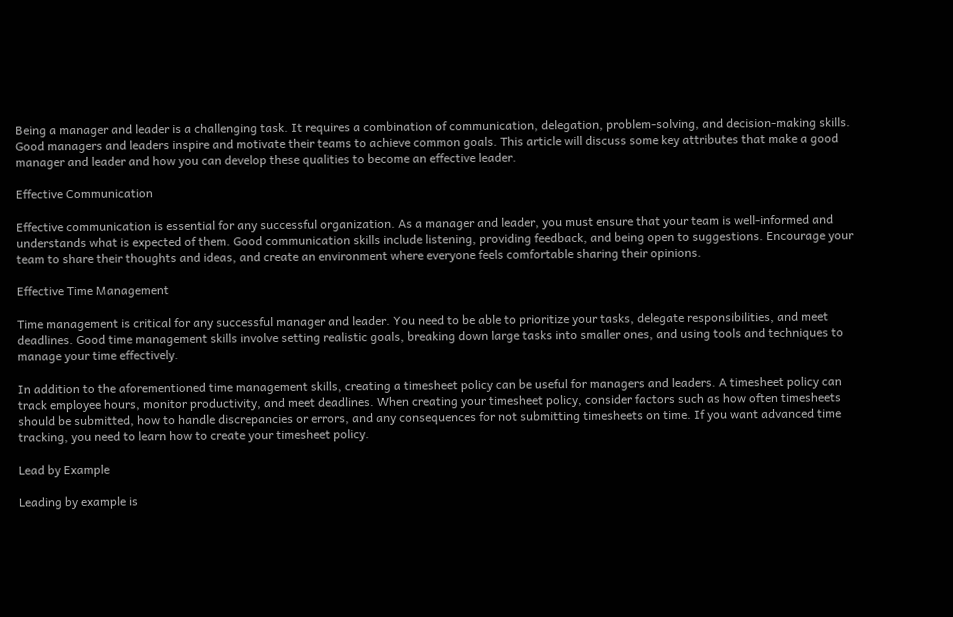Being a manager and leader is a challenging task. It requires a combination of communication, delegation, problem-solving, and decision-making skills. Good managers and leaders inspire and motivate their teams to achieve common goals. This article will discuss some key attributes that make a good manager and leader and how you can develop these qualities to become an effective leader.

Effective Communication

Effective communication is essential for any successful organization. As a manager and leader, you must ensure that your team is well-informed and understands what is expected of them. Good communication skills include listening, providing feedback, and being open to suggestions. Encourage your team to share their thoughts and ideas, and create an environment where everyone feels comfortable sharing their opinions.

Effective Time Management

Time management is critical for any successful manager and leader. You need to be able to prioritize your tasks, delegate responsibilities, and meet deadlines. Good time management skills involve setting realistic goals, breaking down large tasks into smaller ones, and using tools and techniques to manage your time effectively.

In addition to the aforementioned time management skills, creating a timesheet policy can be useful for managers and leaders. A timesheet policy can track employee hours, monitor productivity, and meet deadlines. When creating your timesheet policy, consider factors such as how often timesheets should be submitted, how to handle discrepancies or errors, and any consequences for not submitting timesheets on time. If you want advanced time tracking, you need to learn how to create your timesheet policy.

Lead by Example

Leading by example is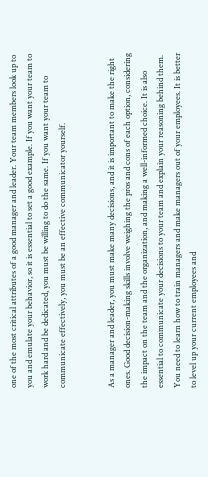one of the most critical attributes of a good manager and leader. Your team members look up to you and emulate your behavior, so it is essential to set a good example. If you want your team to work hard and be dedicated, you must be willing to do the same. If you want your team to communicate effectively, you must be an effective communicator yourself.


As a manager and leader, you must make many decisions, and it is important to make the right ones. Good decision-making skills involve weighing the pros and cons of each option, considering the impact on the team and the organization, and making a well-informed choice. It is also essential to communicate your decisions to your team and explain your reasoning behind them. You need to learn how to train managers and make managers out of your employees. It is better to level up your current employees and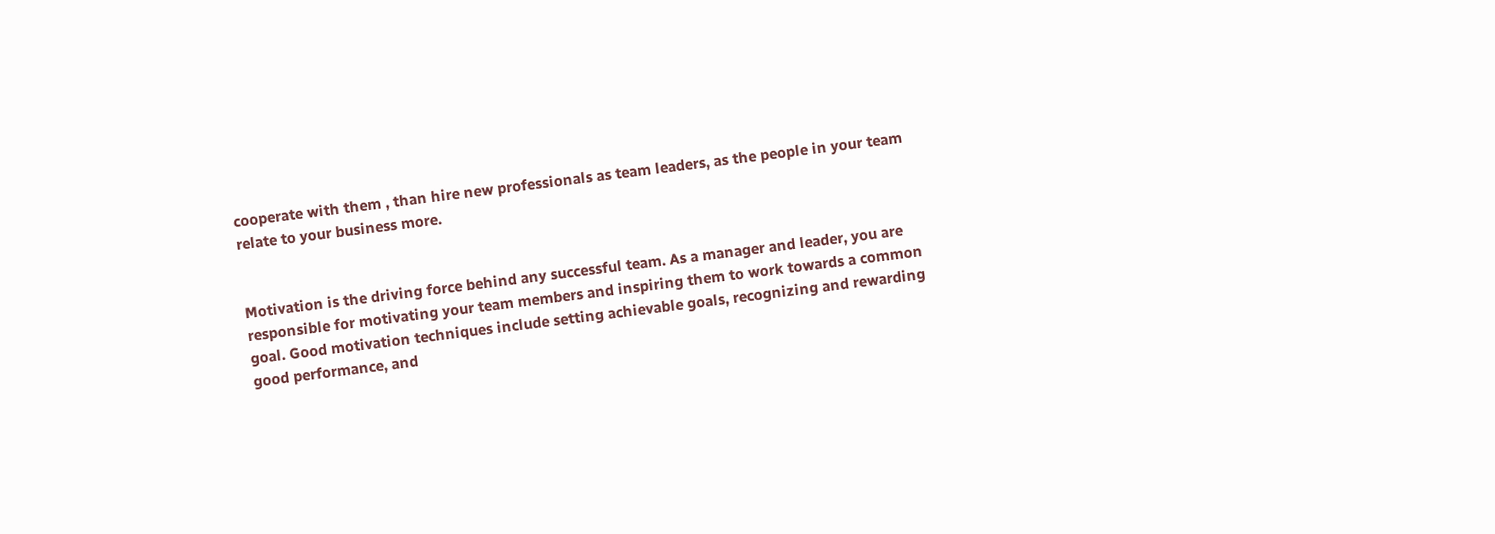cooperate with them , than hire new professionals as team leaders, as the people in your team relate to your business more.


Motivation is the driving force behind any successful team. As a manager and leader, you are responsible for motivating your team members and inspiring them to work towards a common goal. Good motivation techniques include setting achievable goals, recognizing and rewarding good performance, and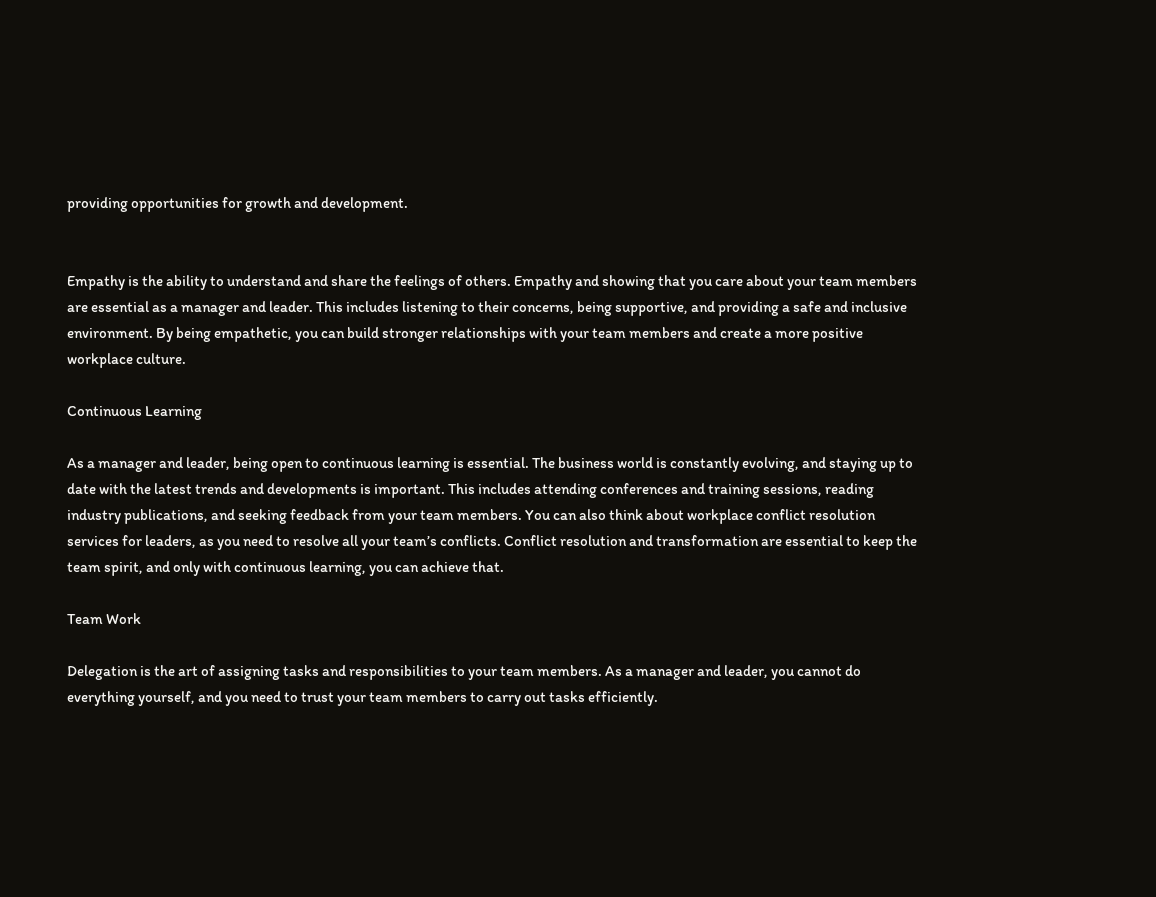providing opportunities for growth and development.


Empathy is the ability to understand and share the feelings of others. Empathy and showing that you care about your team members are essential as a manager and leader. This includes listening to their concerns, being supportive, and providing a safe and inclusive environment. By being empathetic, you can build stronger relationships with your team members and create a more positive workplace culture.

Continuous Learning

As a manager and leader, being open to continuous learning is essential. The business world is constantly evolving, and staying up to date with the latest trends and developments is important. This includes attending conferences and training sessions, reading industry publications, and seeking feedback from your team members. You can also think about workplace conflict resolution services for leaders, as you need to resolve all your team’s conflicts. Conflict resolution and transformation are essential to keep the team spirit, and only with continuous learning, you can achieve that.

Team Work

Delegation is the art of assigning tasks and responsibilities to your team members. As a manager and leader, you cannot do everything yourself, and you need to trust your team members to carry out tasks efficiently.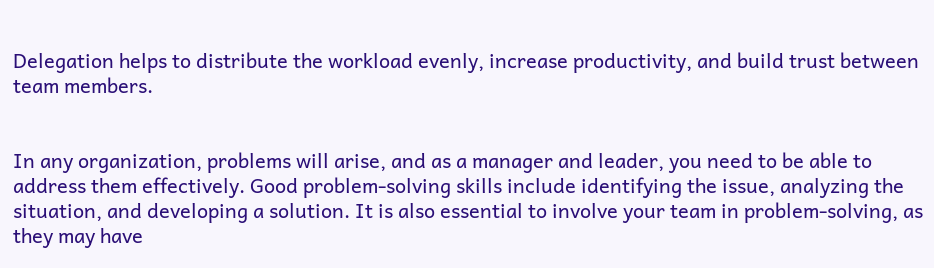Delegation helps to distribute the workload evenly, increase productivity, and build trust between team members.


In any organization, problems will arise, and as a manager and leader, you need to be able to address them effectively. Good problem-solving skills include identifying the issue, analyzing the situation, and developing a solution. It is also essential to involve your team in problem-solving, as they may have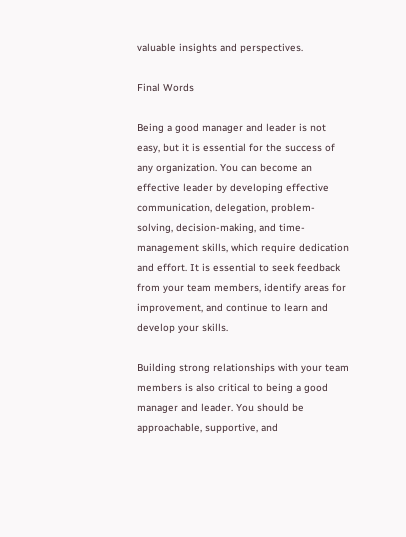valuable insights and perspectives.

Final Words

Being a good manager and leader is not easy, but it is essential for the success of any organization. You can become an effective leader by developing effective communication, delegation, problem-solving, decision-making, and time-management skills, which require dedication and effort. It is essential to seek feedback from your team members, identify areas for improvement, and continue to learn and develop your skills.

Building strong relationships with your team members is also critical to being a good manager and leader. You should be approachable, supportive, and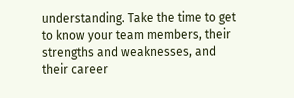understanding. Take the time to get to know your team members, their strengths and weaknesses, and their career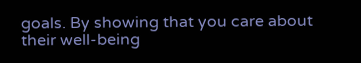goals. By showing that you care about their well-being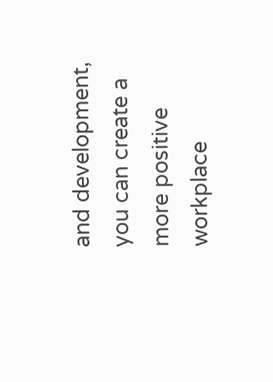and development, you can create a more positive workplace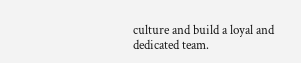culture and build a loyal and dedicated team.